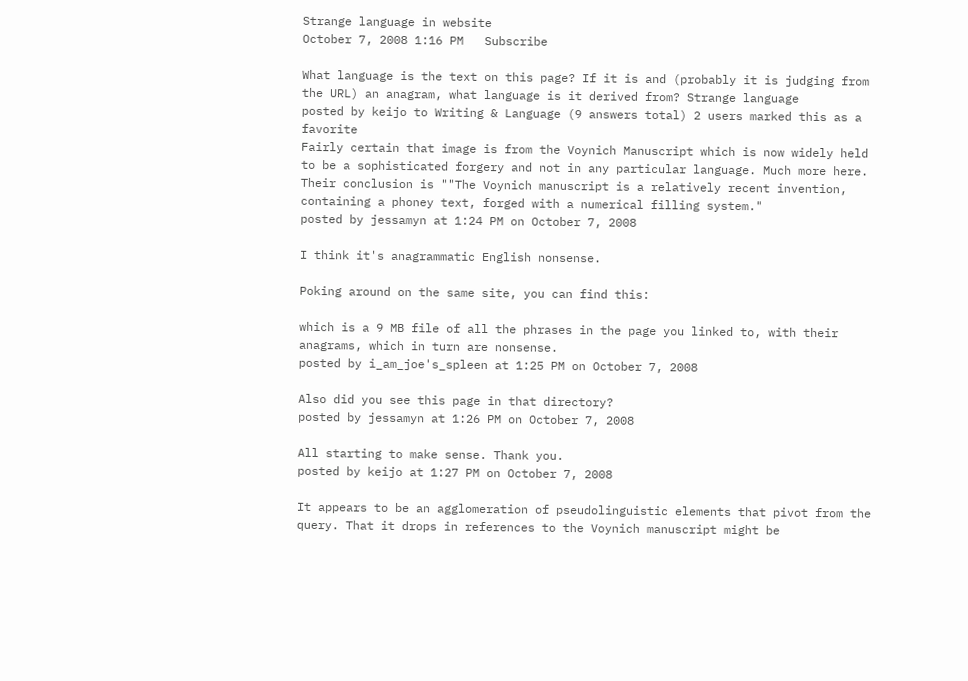Strange language in website
October 7, 2008 1:16 PM   Subscribe

What language is the text on this page? If it is and (probably it is judging from the URL) an anagram, what language is it derived from? Strange language
posted by keijo to Writing & Language (9 answers total) 2 users marked this as a favorite
Fairly certain that image is from the Voynich Manuscript which is now widely held to be a sophisticated forgery and not in any particular language. Much more here. Their conclusion is ""The Voynich manuscript is a relatively recent invention, containing a phoney text, forged with a numerical filling system."
posted by jessamyn at 1:24 PM on October 7, 2008

I think it's anagrammatic English nonsense.

Poking around on the same site, you can find this:

which is a 9 MB file of all the phrases in the page you linked to, with their anagrams, which in turn are nonsense.
posted by i_am_joe's_spleen at 1:25 PM on October 7, 2008

Also did you see this page in that directory?
posted by jessamyn at 1:26 PM on October 7, 2008

All starting to make sense. Thank you.
posted by keijo at 1:27 PM on October 7, 2008

It appears to be an agglomeration of pseudolinguistic elements that pivot from the query. That it drops in references to the Voynich manuscript might be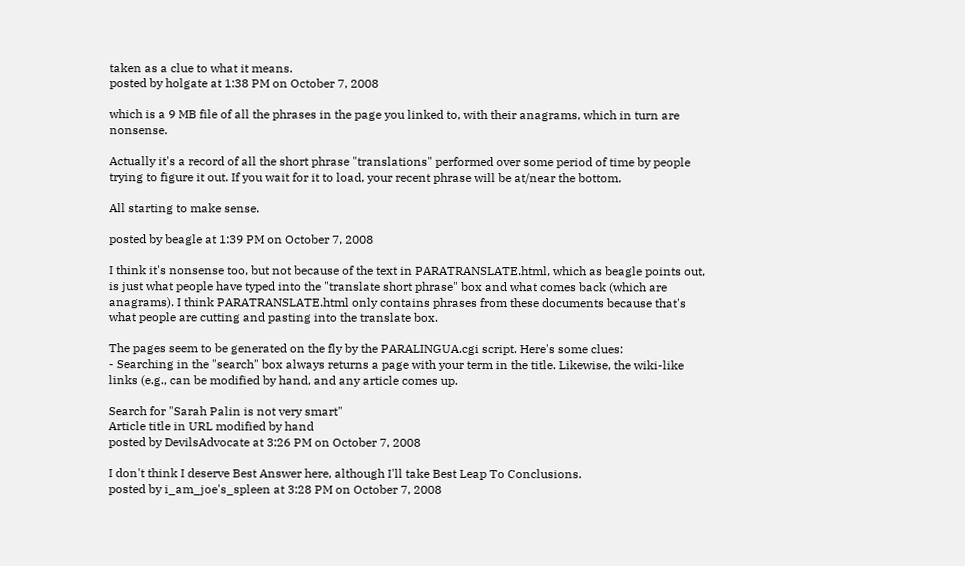taken as a clue to what it means.
posted by holgate at 1:38 PM on October 7, 2008

which is a 9 MB file of all the phrases in the page you linked to, with their anagrams, which in turn are nonsense.

Actually it's a record of all the short phrase "translations" performed over some period of time by people trying to figure it out. If you wait for it to load, your recent phrase will be at/near the bottom.

All starting to make sense.

posted by beagle at 1:39 PM on October 7, 2008

I think it's nonsense too, but not because of the text in PARATRANSLATE.html, which as beagle points out, is just what people have typed into the "translate short phrase" box and what comes back (which are anagrams). I think PARATRANSLATE.html only contains phrases from these documents because that's what people are cutting and pasting into the translate box.

The pages seem to be generated on the fly by the PARALINGUA.cgi script. Here's some clues:
- Searching in the "search" box always returns a page with your term in the title. Likewise, the wiki-like links (e.g., can be modified by hand, and any article comes up.

Search for "Sarah Palin is not very smart"
Article title in URL modified by hand
posted by DevilsAdvocate at 3:26 PM on October 7, 2008

I don't think I deserve Best Answer here, although I'll take Best Leap To Conclusions.
posted by i_am_joe's_spleen at 3:28 PM on October 7, 2008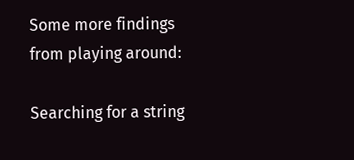Some more findings from playing around:

Searching for a string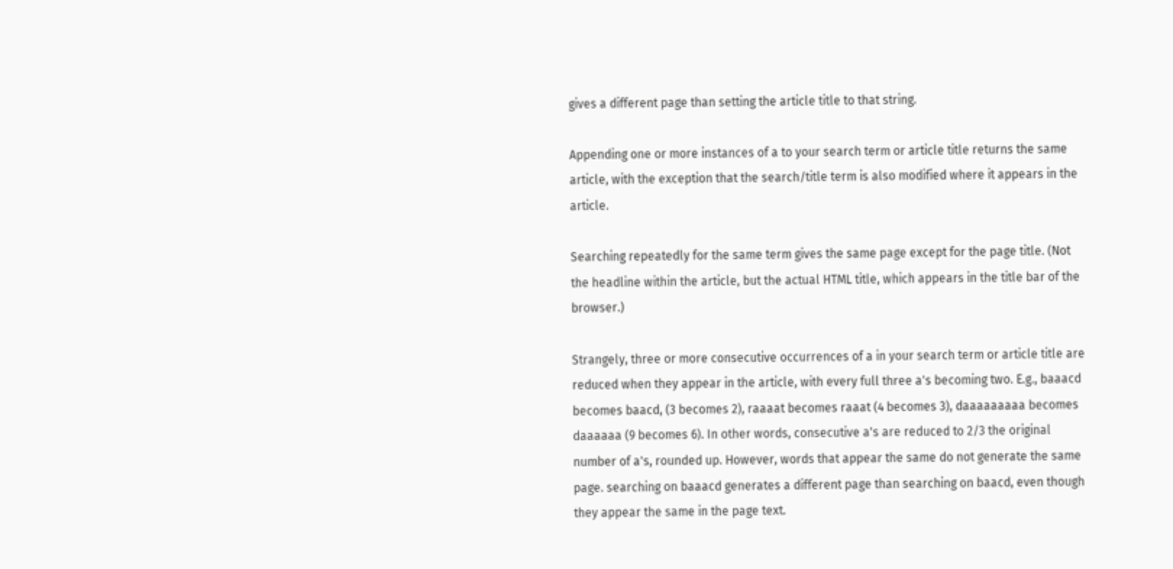gives a different page than setting the article title to that string.

Appending one or more instances of a to your search term or article title returns the same article, with the exception that the search/title term is also modified where it appears in the article.

Searching repeatedly for the same term gives the same page except for the page title. (Not the headline within the article, but the actual HTML title, which appears in the title bar of the browser.)

Strangely, three or more consecutive occurrences of a in your search term or article title are reduced when they appear in the article, with every full three a's becoming two. E.g., baaacd becomes baacd, (3 becomes 2), raaaat becomes raaat (4 becomes 3), daaaaaaaaa becomes daaaaaa (9 becomes 6). In other words, consecutive a's are reduced to 2/3 the original number of a's, rounded up. However, words that appear the same do not generate the same page. searching on baaacd generates a different page than searching on baacd, even though they appear the same in the page text.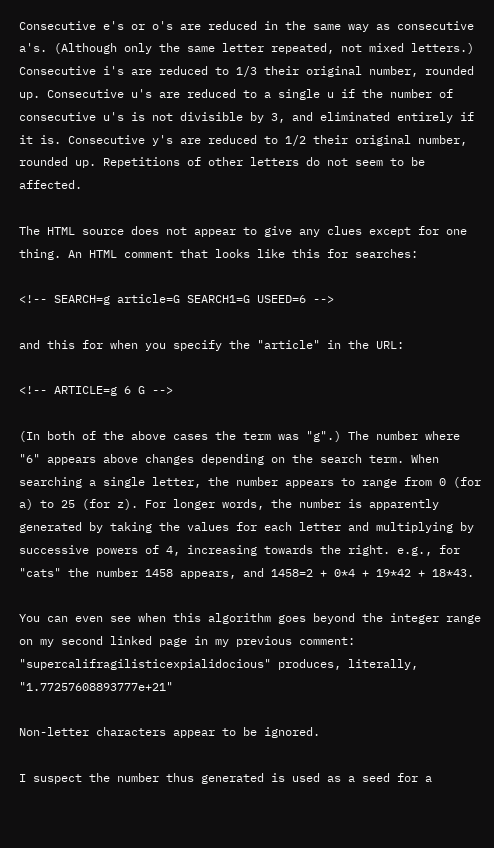Consecutive e's or o's are reduced in the same way as consecutive a's. (Although only the same letter repeated, not mixed letters.) Consecutive i's are reduced to 1/3 their original number, rounded up. Consecutive u's are reduced to a single u if the number of consecutive u's is not divisible by 3, and eliminated entirely if it is. Consecutive y's are reduced to 1/2 their original number, rounded up. Repetitions of other letters do not seem to be affected.

The HTML source does not appear to give any clues except for one thing. An HTML comment that looks like this for searches:

<!-- SEARCH=g article=G SEARCH1=G USEED=6 -->

and this for when you specify the "article" in the URL:

<!-- ARTICLE=g 6 G -->

(In both of the above cases the term was "g".) The number where "6" appears above changes depending on the search term. When searching a single letter, the number appears to range from 0 (for a) to 25 (for z). For longer words, the number is apparently generated by taking the values for each letter and multiplying by successive powers of 4, increasing towards the right. e.g., for "cats" the number 1458 appears, and 1458=2 + 0*4 + 19*42 + 18*43.

You can even see when this algorithm goes beyond the integer range on my second linked page in my previous comment: "supercalifragilisticexpialidocious" produces, literally, "1.77257608893777e+21"

Non-letter characters appear to be ignored.

I suspect the number thus generated is used as a seed for a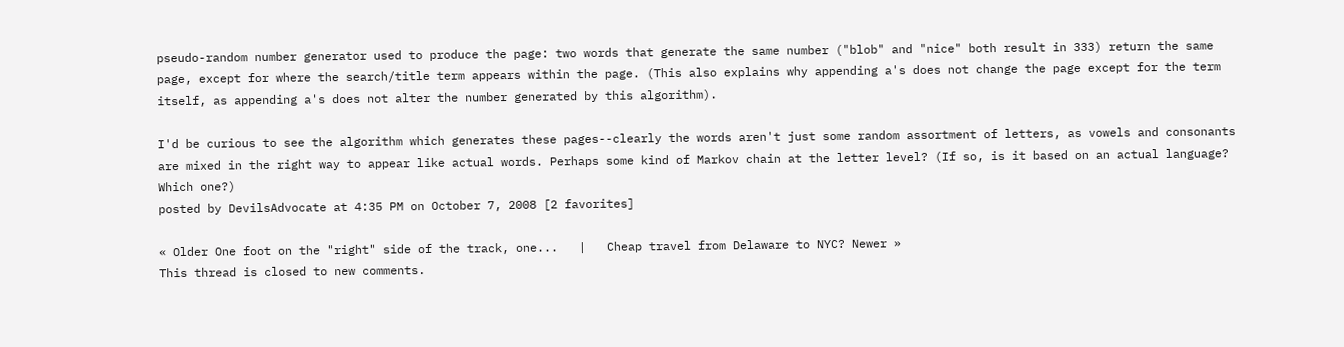pseudo-random number generator used to produce the page: two words that generate the same number ("blob" and "nice" both result in 333) return the same page, except for where the search/title term appears within the page. (This also explains why appending a's does not change the page except for the term itself, as appending a's does not alter the number generated by this algorithm).

I'd be curious to see the algorithm which generates these pages--clearly the words aren't just some random assortment of letters, as vowels and consonants are mixed in the right way to appear like actual words. Perhaps some kind of Markov chain at the letter level? (If so, is it based on an actual language? Which one?)
posted by DevilsAdvocate at 4:35 PM on October 7, 2008 [2 favorites]

« Older One foot on the "right" side of the track, one...   |   Cheap travel from Delaware to NYC? Newer »
This thread is closed to new comments.